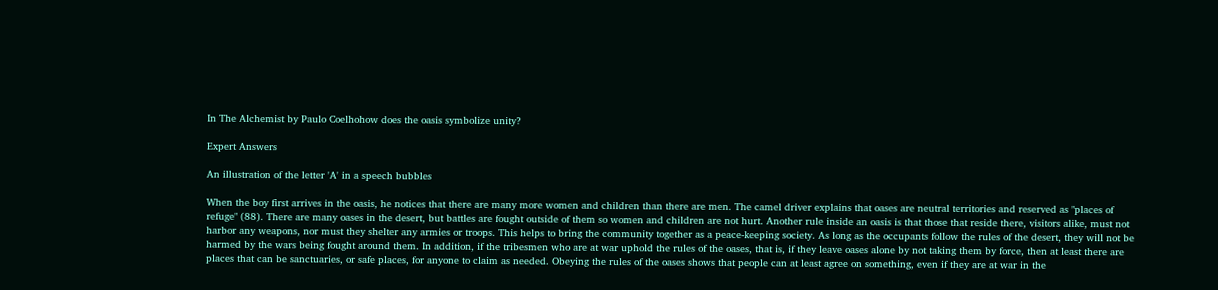In The Alchemist by Paulo Coelhohow does the oasis symbolize unity?

Expert Answers

An illustration of the letter 'A' in a speech bubbles

When the boy first arrives in the oasis, he notices that there are many more women and children than there are men. The camel driver explains that oases are neutral territories and reserved as "places of refuge" (88). There are many oases in the desert, but battles are fought outside of them so women and children are not hurt. Another rule inside an oasis is that those that reside there, visitors alike, must not harbor any weapons, nor must they shelter any armies or troops. This helps to bring the community together as a peace-keeping society. As long as the occupants follow the rules of the desert, they will not be harmed by the wars being fought around them. In addition, if the tribesmen who are at war uphold the rules of the oases, that is, if they leave oases alone by not taking them by force, then at least there are places that can be sanctuaries, or safe places, for anyone to claim as needed. Obeying the rules of the oases shows that people can at least agree on something, even if they are at war in the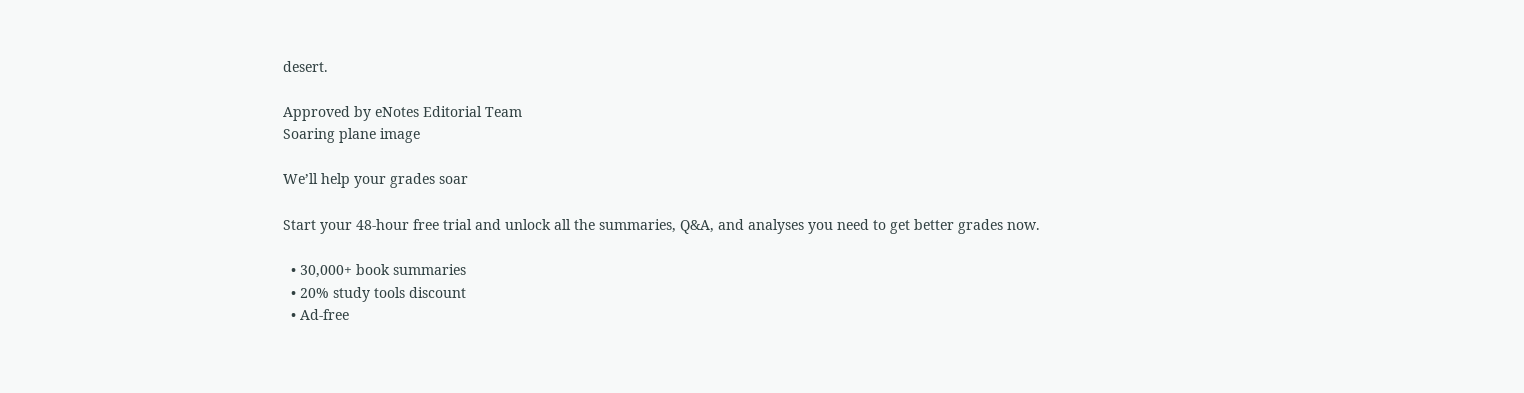desert.

Approved by eNotes Editorial Team
Soaring plane image

We’ll help your grades soar

Start your 48-hour free trial and unlock all the summaries, Q&A, and analyses you need to get better grades now.

  • 30,000+ book summaries
  • 20% study tools discount
  • Ad-free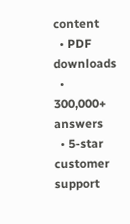content
  • PDF downloads
  • 300,000+ answers
  • 5-star customer support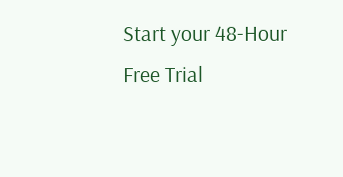Start your 48-Hour Free Trial